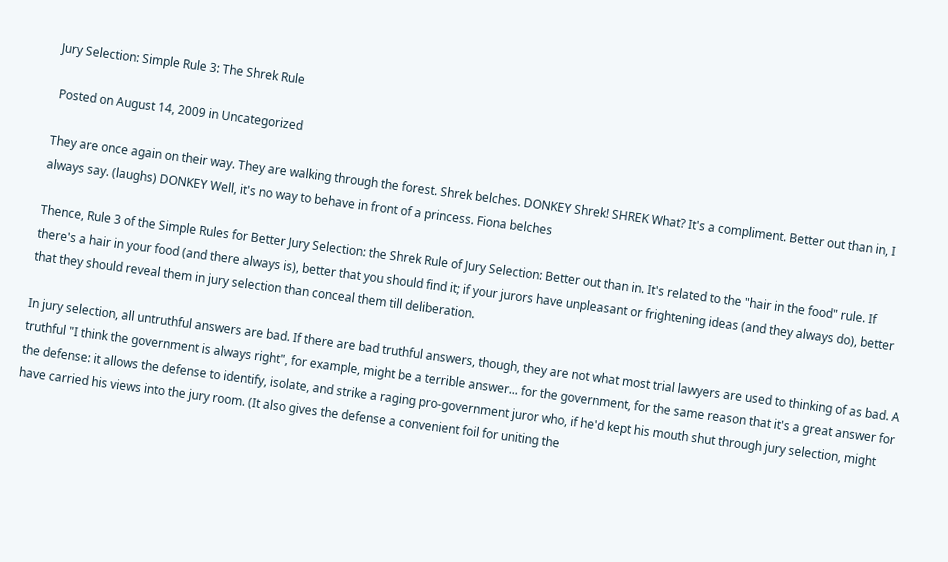Jury Selection: Simple Rule 3: The Shrek Rule

 Posted on August 14, 2009 in Uncategorized

They are once again on their way. They are walking through the forest. Shrek belches. DONKEY Shrek! SHREK What? It's a compliment. Better out than in, I always say. (laughs) DONKEY Well, it's no way to behave in front of a princess. Fiona belches

Thence, Rule 3 of the Simple Rules for Better Jury Selection: the Shrek Rule of Jury Selection: Better out than in. It's related to the "hair in the food" rule. If there's a hair in your food (and there always is), better that you should find it; if your jurors have unpleasant or frightening ideas (and they always do), better that they should reveal them in jury selection than conceal them till deliberation.

In jury selection, all untruthful answers are bad. If there are bad truthful answers, though, they are not what most trial lawyers are used to thinking of as bad. A truthful "I think the government is always right", for example, might be a terrible answer... for the government, for the same reason that it's a great answer for the defense: it allows the defense to identify, isolate, and strike a raging pro-government juror who, if he'd kept his mouth shut through jury selection, might have carried his views into the jury room. (It also gives the defense a convenient foil for uniting the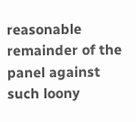reasonable remainder of the panel against such loony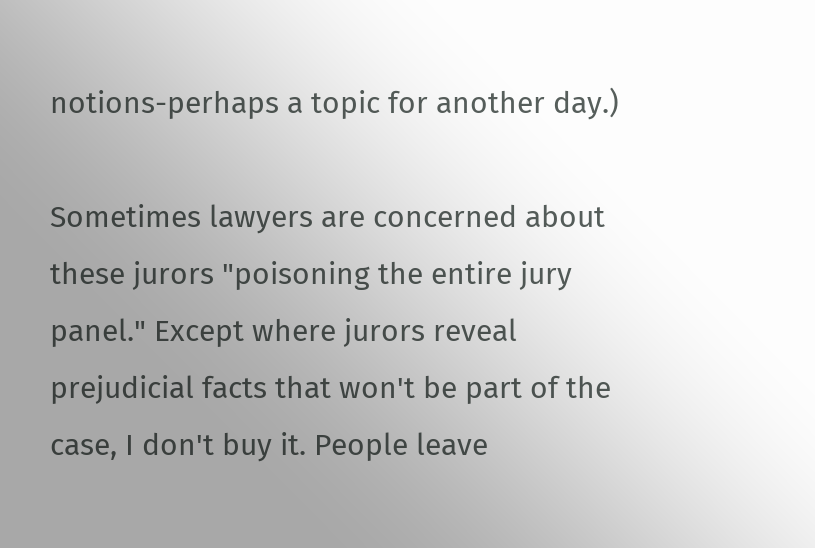notions-perhaps a topic for another day.)

Sometimes lawyers are concerned about these jurors "poisoning the entire jury panel." Except where jurors reveal prejudicial facts that won't be part of the case, I don't buy it. People leave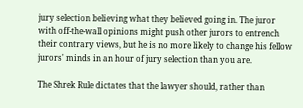jury selection believing what they believed going in. The juror with off-the-wall opinions might push other jurors to entrench their contrary views, but he is no more likely to change his fellow jurors' minds in an hour of jury selection than you are.

The Shrek Rule dictates that the lawyer should, rather than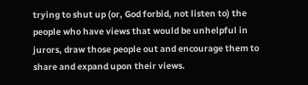trying to shut up (or, God forbid, not listen to) the people who have views that would be unhelpful in jurors, draw those people out and encourage them to share and expand upon their views.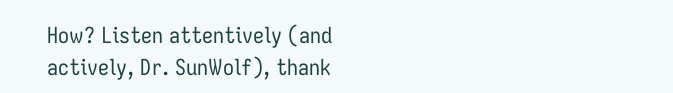How? Listen attentively (and actively, Dr. SunWolf), thank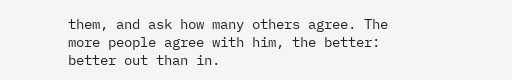them, and ask how many others agree. The more people agree with him, the better: better out than in.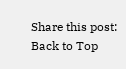Share this post:
Back to Top